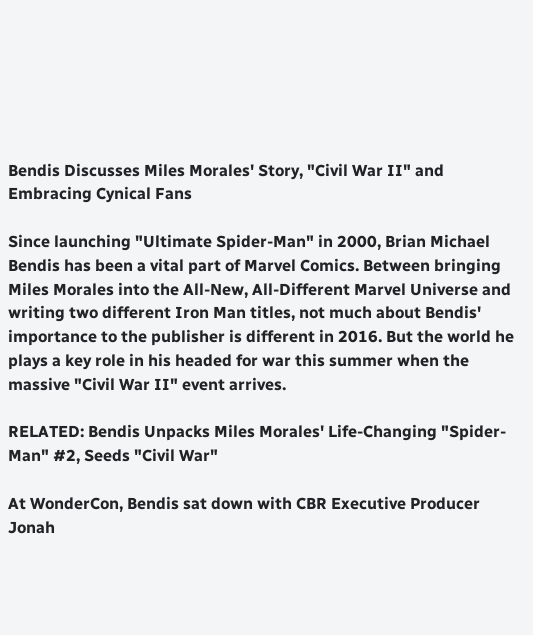Bendis Discusses Miles Morales' Story, "Civil War II" and Embracing Cynical Fans

Since launching "Ultimate Spider-Man" in 2000, Brian Michael Bendis has been a vital part of Marvel Comics. Between bringing Miles Morales into the All-New, All-Different Marvel Universe and writing two different Iron Man titles, not much about Bendis' importance to the publisher is different in 2016. But the world he plays a key role in his headed for war this summer when the massive "Civil War II" event arrives.

RELATED: Bendis Unpacks Miles Morales' Life-Changing "Spider-Man" #2, Seeds "Civil War"

At WonderCon, Bendis sat down with CBR Executive Producer Jonah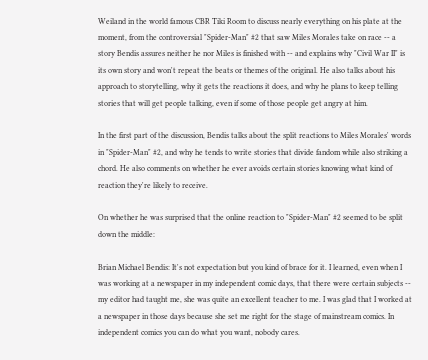Weiland in the world famous CBR Tiki Room to discuss nearly everything on his plate at the moment, from the controversial "Spider-Man" #2 that saw Miles Morales take on race -- a story Bendis assures neither he nor Miles is finished with -- and explains why "Civil War II" is its own story and won't repeat the beats or themes of the original. He also talks about his approach to storytelling, why it gets the reactions it does, and why he plans to keep telling stories that will get people talking, even if some of those people get angry at him.

In the first part of the discussion, Bendis talks about the split reactions to Miles Morales' words in "Spider-Man" #2, and why he tends to write stories that divide fandom while also striking a chord. He also comments on whether he ever avoids certain stories knowing what kind of reaction they're likely to receive.

On whether he was surprised that the online reaction to "Spider-Man" #2 seemed to be split down the middle:

Brian Michael Bendis: It's not expectation but you kind of brace for it. I learned, even when I was working at a newspaper in my independent comic days, that there were certain subjects -- my editor had taught me, she was quite an excellent teacher to me. I was glad that I worked at a newspaper in those days because she set me right for the stage of mainstream comics. In independent comics you can do what you want, nobody cares.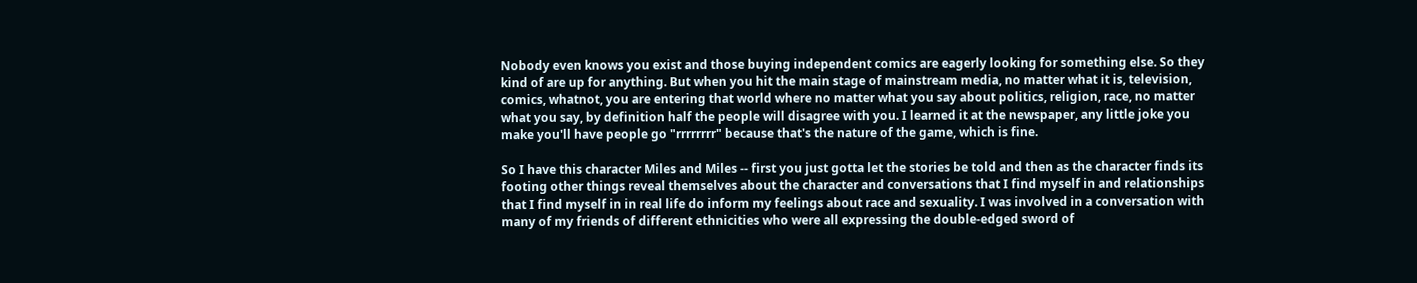Nobody even knows you exist and those buying independent comics are eagerly looking for something else. So they kind of are up for anything. But when you hit the main stage of mainstream media, no matter what it is, television, comics, whatnot, you are entering that world where no matter what you say about politics, religion, race, no matter what you say, by definition half the people will disagree with you. I learned it at the newspaper, any little joke you make you'll have people go "rrrrrrrr" because that's the nature of the game, which is fine.

So I have this character Miles and Miles -- first you just gotta let the stories be told and then as the character finds its footing other things reveal themselves about the character and conversations that I find myself in and relationships that I find myself in in real life do inform my feelings about race and sexuality. I was involved in a conversation with many of my friends of different ethnicities who were all expressing the double-edged sword of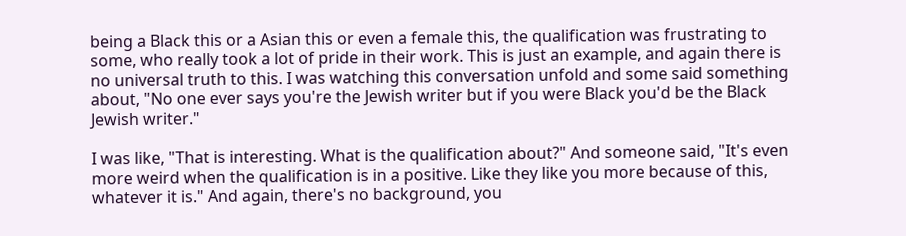being a Black this or a Asian this or even a female this, the qualification was frustrating to some, who really took a lot of pride in their work. This is just an example, and again there is no universal truth to this. I was watching this conversation unfold and some said something about, "No one ever says you're the Jewish writer but if you were Black you'd be the Black Jewish writer."

I was like, "That is interesting. What is the qualification about?" And someone said, "It's even more weird when the qualification is in a positive. Like they like you more because of this, whatever it is." And again, there's no background, you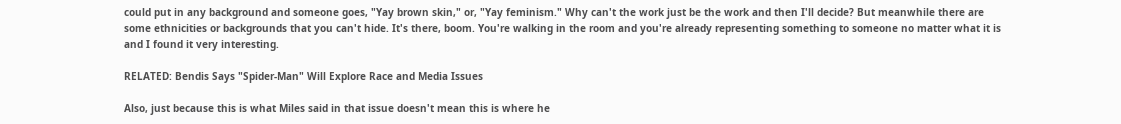could put in any background and someone goes, "Yay brown skin," or, "Yay feminism." Why can't the work just be the work and then I'll decide? But meanwhile there are some ethnicities or backgrounds that you can't hide. It's there, boom. You're walking in the room and you're already representing something to someone no matter what it is and I found it very interesting.

RELATED: Bendis Says "Spider-Man" Will Explore Race and Media Issues

Also, just because this is what Miles said in that issue doesn't mean this is where he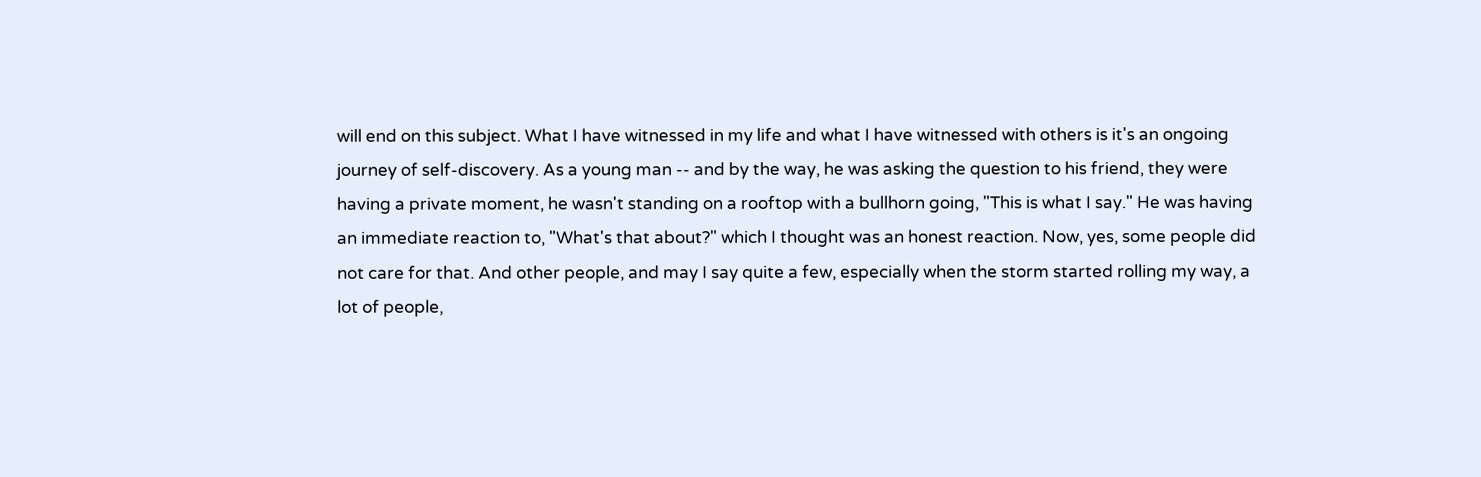will end on this subject. What I have witnessed in my life and what I have witnessed with others is it's an ongoing journey of self-discovery. As a young man -- and by the way, he was asking the question to his friend, they were having a private moment, he wasn't standing on a rooftop with a bullhorn going, "This is what I say." He was having an immediate reaction to, "What's that about?" which I thought was an honest reaction. Now, yes, some people did not care for that. And other people, and may I say quite a few, especially when the storm started rolling my way, a lot of people,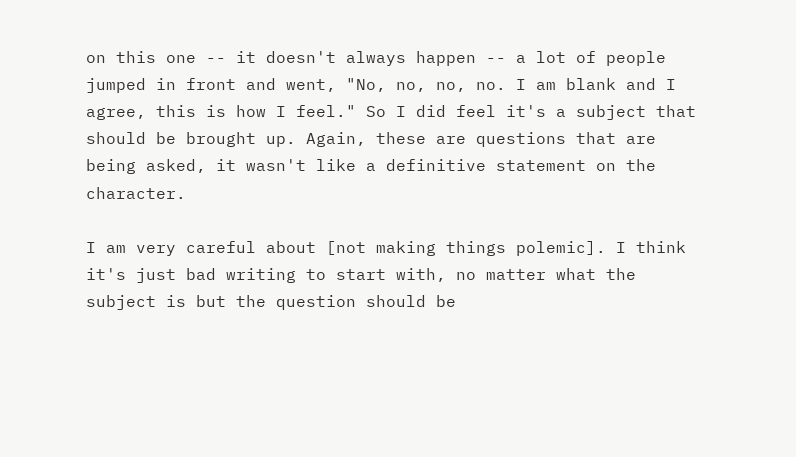on this one -- it doesn't always happen -- a lot of people jumped in front and went, "No, no, no, no. I am blank and I agree, this is how I feel." So I did feel it's a subject that should be brought up. Again, these are questions that are being asked, it wasn't like a definitive statement on the character.

I am very careful about [not making things polemic]. I think it's just bad writing to start with, no matter what the subject is but the question should be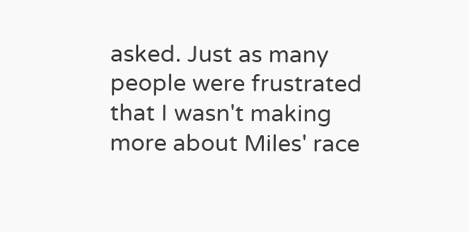asked. Just as many people were frustrated that I wasn't making more about Miles' race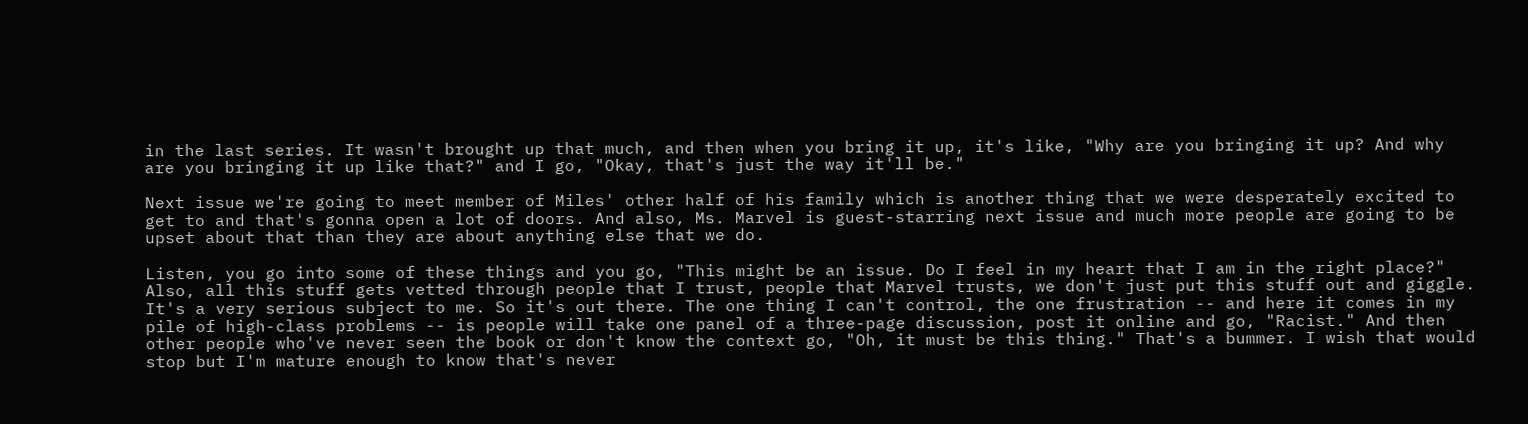in the last series. It wasn't brought up that much, and then when you bring it up, it's like, "Why are you bringing it up? And why are you bringing it up like that?" and I go, "Okay, that's just the way it'll be."

Next issue we're going to meet member of Miles' other half of his family which is another thing that we were desperately excited to get to and that's gonna open a lot of doors. And also, Ms. Marvel is guest-starring next issue and much more people are going to be upset about that than they are about anything else that we do.

Listen, you go into some of these things and you go, "This might be an issue. Do I feel in my heart that I am in the right place?" Also, all this stuff gets vetted through people that I trust, people that Marvel trusts, we don't just put this stuff out and giggle. It's a very serious subject to me. So it's out there. The one thing I can't control, the one frustration -- and here it comes in my pile of high-class problems -- is people will take one panel of a three-page discussion, post it online and go, "Racist." And then other people who've never seen the book or don't know the context go, "Oh, it must be this thing." That's a bummer. I wish that would stop but I'm mature enough to know that's never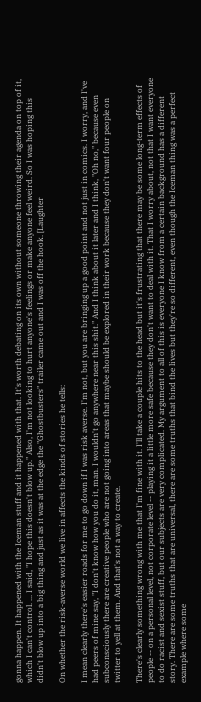gonna happen. It happened with the Iceman stuff and it happened with that. It's worth debating on its own without someone throwing their agenda on top of it, which I can't control. ... I said, "I hope this doesn't blow up." Also, I'm not looking to hurt anyone's feelings or make anyone feel weird. So I was hoping this didn't blow up into a big thing and just as it was at the edge the "Ghostbusters" trailer came out and I was off the hook. [Laughter

On whether the risk-averse world we live in affects the kinds of stories he tells:

I mean clearly there's easier roads for me to go down if I was risk averse. I'm not, but you are bringing up a good point and not just in comics. I worry, and I've had peers of mine say, "I don't know how you do it, man. I wouldn't go anywhere near this shit." And I think about it later and I think, "Oh no," because even subconsciously there are creative people who are not going into areas that maybe should be explored in their work because they don't want four people on twitter to yell at them. And that's not a way to create.

There's clearly something wrong with me that I'm fine with it. I'll take a couple hits to the head but it's frustrating that there may be some long-term effects of people -- on a personal level, not corporate level -- playing it a little more safe because they don't want to deal with it. That I worry about, not that I want everyone to do racist and sexist stuff, but our subjects are very complicated. My argument to all of this is everyone I know from a certain background has a different story. There are some truths that are universal, there are some truths that bind the lives but they're so different, even though the Iceman thing was a perfect example where some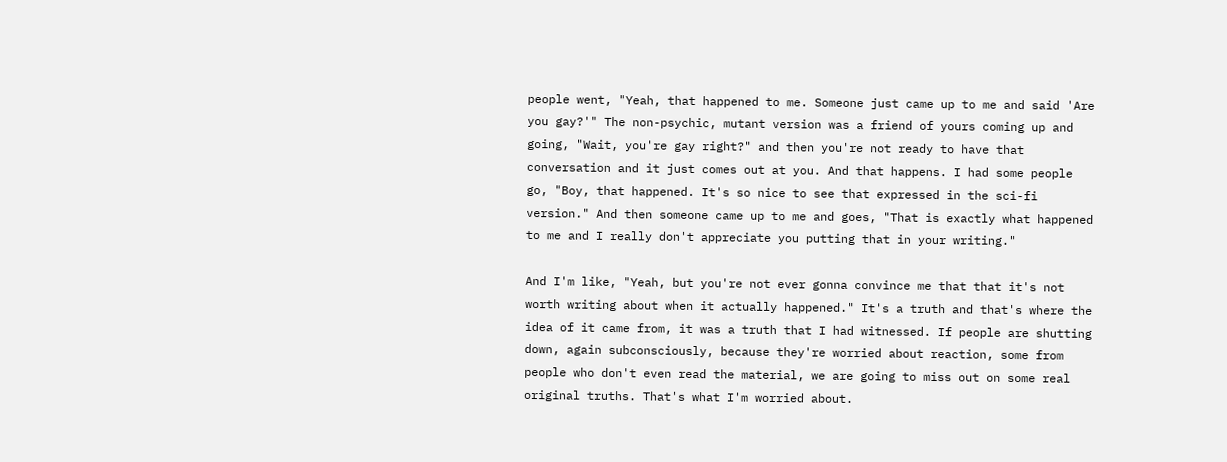people went, "Yeah, that happened to me. Someone just came up to me and said 'Are you gay?'" The non-psychic, mutant version was a friend of yours coming up and going, "Wait, you're gay right?" and then you're not ready to have that conversation and it just comes out at you. And that happens. I had some people go, "Boy, that happened. It's so nice to see that expressed in the sci-fi version." And then someone came up to me and goes, "That is exactly what happened to me and I really don't appreciate you putting that in your writing."

And I'm like, "Yeah, but you're not ever gonna convince me that that it's not worth writing about when it actually happened." It's a truth and that's where the idea of it came from, it was a truth that I had witnessed. If people are shutting down, again subconsciously, because they're worried about reaction, some from people who don't even read the material, we are going to miss out on some real original truths. That's what I'm worried about.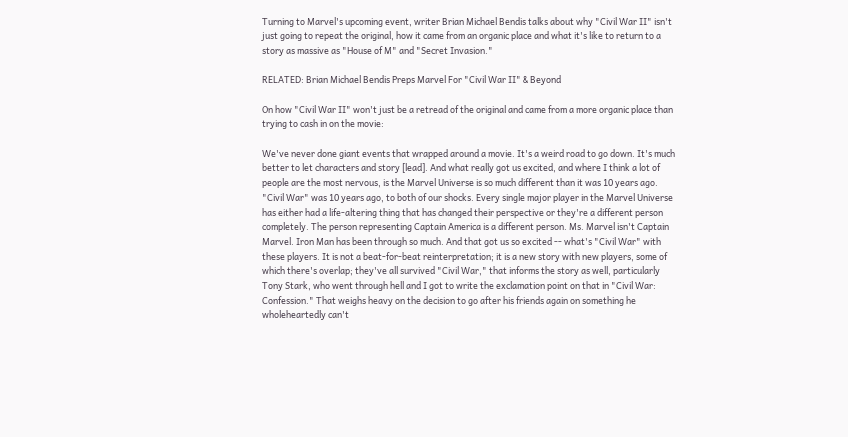Turning to Marvel's upcoming event, writer Brian Michael Bendis talks about why "Civil War II" isn't just going to repeat the original, how it came from an organic place and what it's like to return to a story as massive as "House of M" and "Secret Invasion."

RELATED: Brian Michael Bendis Preps Marvel For "Civil War II" & Beyond

On how "Civil War II" won't just be a retread of the original and came from a more organic place than trying to cash in on the movie:

We've never done giant events that wrapped around a movie. It's a weird road to go down. It's much better to let characters and story [lead]. And what really got us excited, and where I think a lot of people are the most nervous, is the Marvel Universe is so much different than it was 10 years ago. "Civil War" was 10 years ago, to both of our shocks. Every single major player in the Marvel Universe has either had a life-altering thing that has changed their perspective or they're a different person completely. The person representing Captain America is a different person. Ms. Marvel isn't Captain Marvel. Iron Man has been through so much. And that got us so excited -- what's "Civil War" with these players. It is not a beat-for-beat reinterpretation; it is a new story with new players, some of which there's overlap; they've all survived "Civil War," that informs the story as well, particularly Tony Stark, who went through hell and I got to write the exclamation point on that in "Civil War: Confession." That weighs heavy on the decision to go after his friends again on something he wholeheartedly can't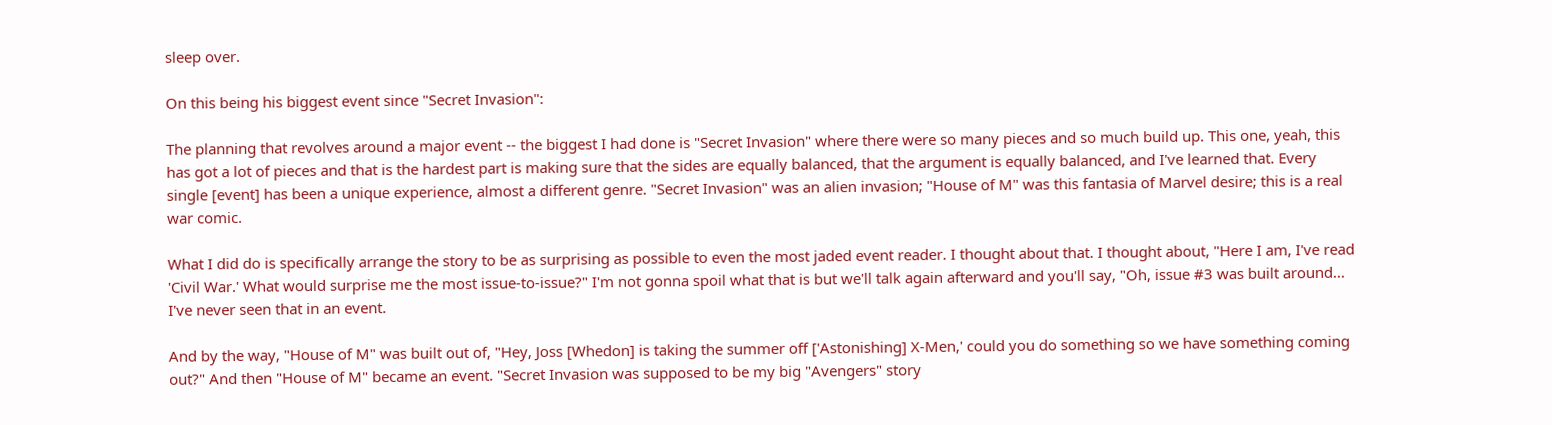sleep over.

On this being his biggest event since "Secret Invasion":

The planning that revolves around a major event -- the biggest I had done is "Secret Invasion" where there were so many pieces and so much build up. This one, yeah, this has got a lot of pieces and that is the hardest part is making sure that the sides are equally balanced, that the argument is equally balanced, and I've learned that. Every single [event] has been a unique experience, almost a different genre. "Secret Invasion" was an alien invasion; "House of M" was this fantasia of Marvel desire; this is a real war comic.

What I did do is specifically arrange the story to be as surprising as possible to even the most jaded event reader. I thought about that. I thought about, "Here I am, I've read 'Civil War.' What would surprise me the most issue-to-issue?" I'm not gonna spoil what that is but we'll talk again afterward and you'll say, "Oh, issue #3 was built around... I've never seen that in an event.

And by the way, "House of M" was built out of, "Hey, Joss [Whedon] is taking the summer off ['Astonishing] X-Men,' could you do something so we have something coming out?" And then "House of M" became an event. "Secret Invasion was supposed to be my big "Avengers" story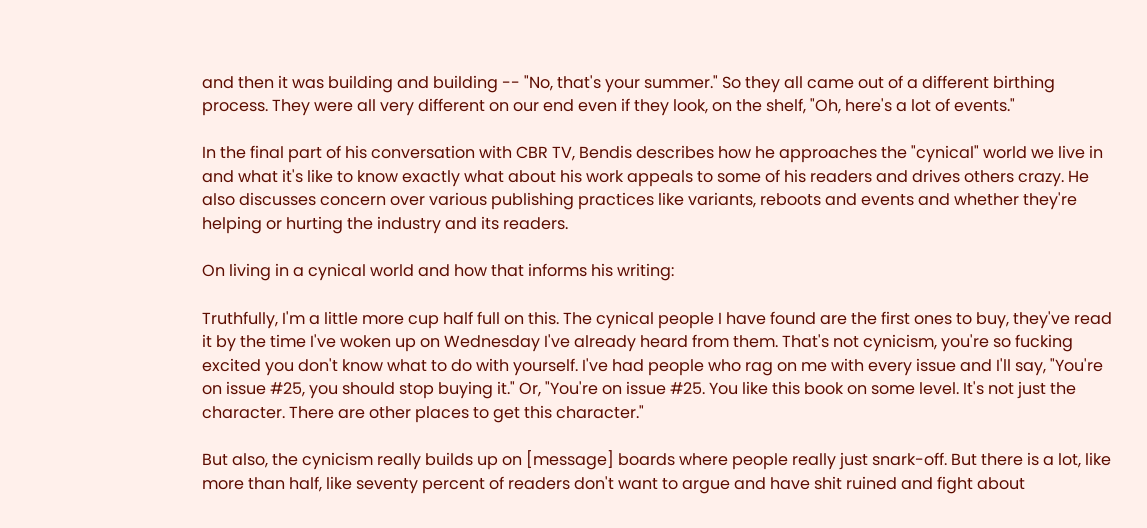and then it was building and building -- "No, that's your summer." So they all came out of a different birthing process. They were all very different on our end even if they look, on the shelf, "Oh, here's a lot of events."

In the final part of his conversation with CBR TV, Bendis describes how he approaches the "cynical" world we live in and what it's like to know exactly what about his work appeals to some of his readers and drives others crazy. He also discusses concern over various publishing practices like variants, reboots and events and whether they're helping or hurting the industry and its readers.

On living in a cynical world and how that informs his writing:

Truthfully, I'm a little more cup half full on this. The cynical people I have found are the first ones to buy, they've read it by the time I've woken up on Wednesday I've already heard from them. That's not cynicism, you're so fucking excited you don't know what to do with yourself. I've had people who rag on me with every issue and I'll say, "You're on issue #25, you should stop buying it." Or, "You're on issue #25. You like this book on some level. It's not just the character. There are other places to get this character."

But also, the cynicism really builds up on [message] boards where people really just snark-off. But there is a lot, like more than half, like seventy percent of readers don't want to argue and have shit ruined and fight about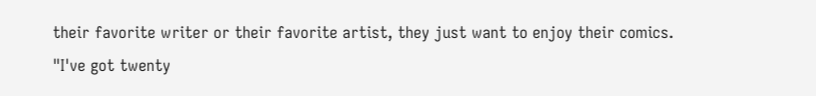their favorite writer or their favorite artist, they just want to enjoy their comics. "I've got twenty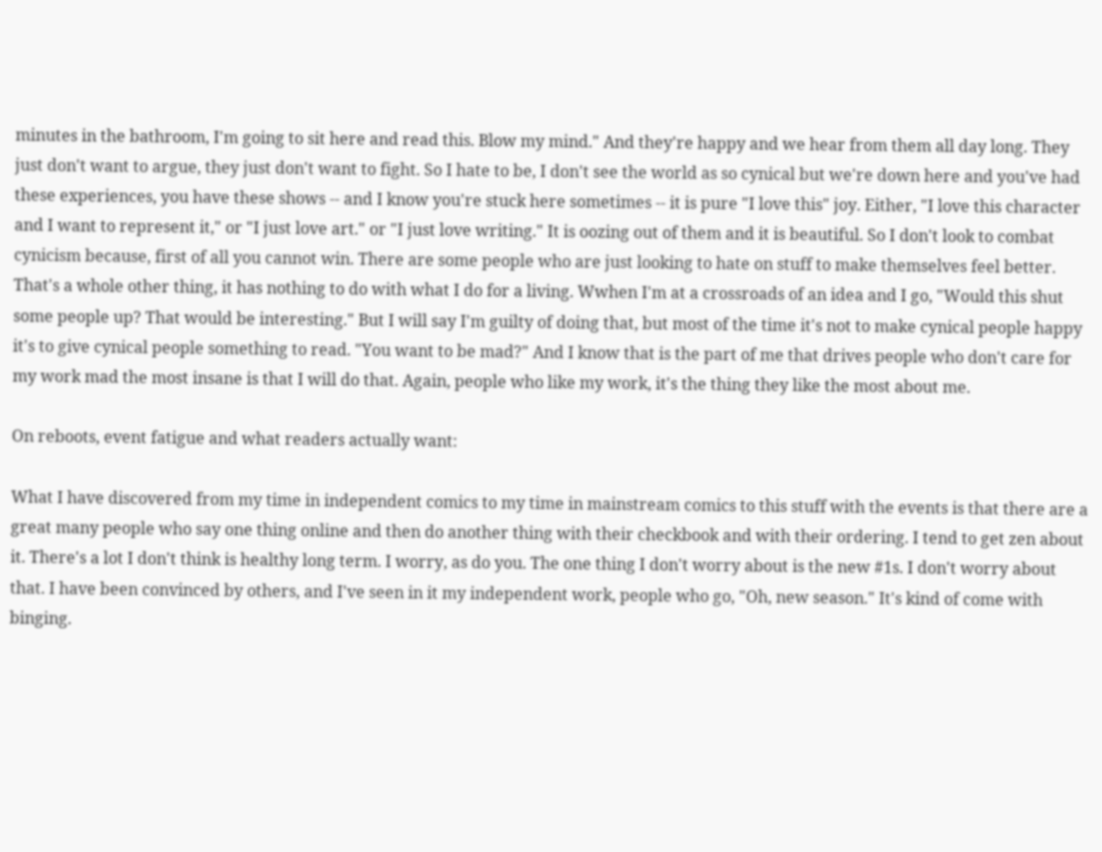minutes in the bathroom, I'm going to sit here and read this. Blow my mind." And they're happy and we hear from them all day long. They just don't want to argue, they just don't want to fight. So I hate to be, I don't see the world as so cynical but we're down here and you've had these experiences, you have these shows -- and I know you're stuck here sometimes -- it is pure "I love this" joy. Either, "I love this character and I want to represent it," or "I just love art." or "I just love writing." It is oozing out of them and it is beautiful. So I don't look to combat cynicism because, first of all you cannot win. There are some people who are just looking to hate on stuff to make themselves feel better. That's a whole other thing, it has nothing to do with what I do for a living. Wwhen I'm at a crossroads of an idea and I go, "Would this shut some people up? That would be interesting." But I will say I'm guilty of doing that, but most of the time it's not to make cynical people happy it's to give cynical people something to read. "You want to be mad?" And I know that is the part of me that drives people who don't care for my work mad the most insane is that I will do that. Again, people who like my work, it's the thing they like the most about me.

On reboots, event fatigue and what readers actually want:

What I have discovered from my time in independent comics to my time in mainstream comics to this stuff with the events is that there are a great many people who say one thing online and then do another thing with their checkbook and with their ordering. I tend to get zen about it. There's a lot I don't think is healthy long term. I worry, as do you. The one thing I don't worry about is the new #1s. I don't worry about that. I have been convinced by others, and I've seen in it my independent work, people who go, "Oh, new season." It's kind of come with binging.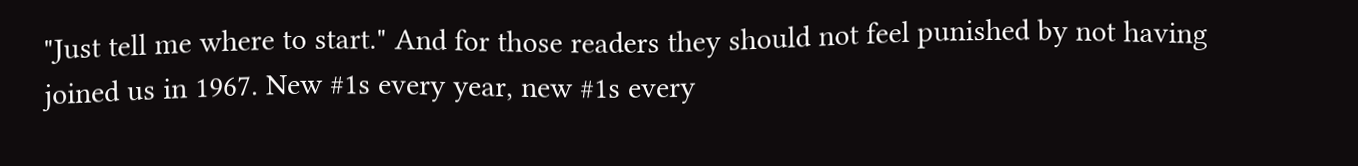"Just tell me where to start." And for those readers they should not feel punished by not having joined us in 1967. New #1s every year, new #1s every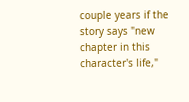couple years if the story says "new chapter in this character's life,"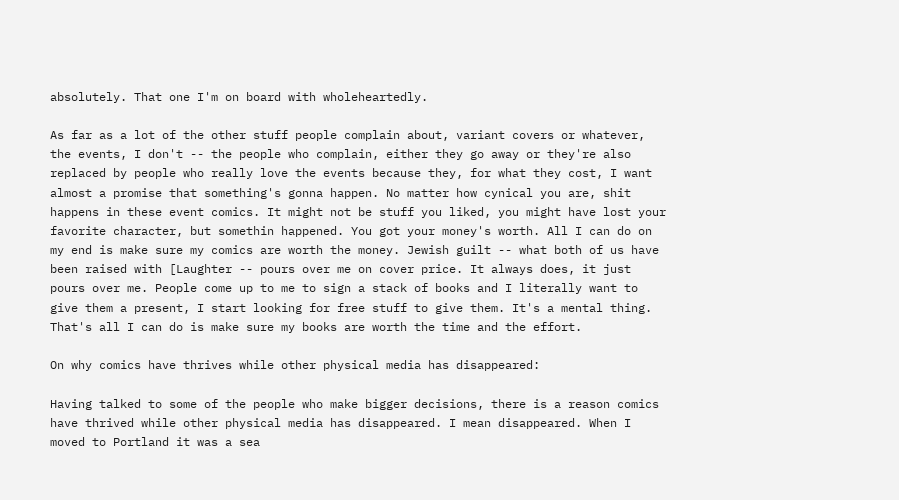absolutely. That one I'm on board with wholeheartedly.

As far as a lot of the other stuff people complain about, variant covers or whatever, the events, I don't -- the people who complain, either they go away or they're also replaced by people who really love the events because they, for what they cost, I want almost a promise that something's gonna happen. No matter how cynical you are, shit happens in these event comics. It might not be stuff you liked, you might have lost your favorite character, but somethin happened. You got your money's worth. All I can do on my end is make sure my comics are worth the money. Jewish guilt -- what both of us have been raised with [Laughter -- pours over me on cover price. It always does, it just pours over me. People come up to me to sign a stack of books and I literally want to give them a present, I start looking for free stuff to give them. It's a mental thing. That's all I can do is make sure my books are worth the time and the effort.

On why comics have thrives while other physical media has disappeared:

Having talked to some of the people who make bigger decisions, there is a reason comics have thrived while other physical media has disappeared. I mean disappeared. When I moved to Portland it was a sea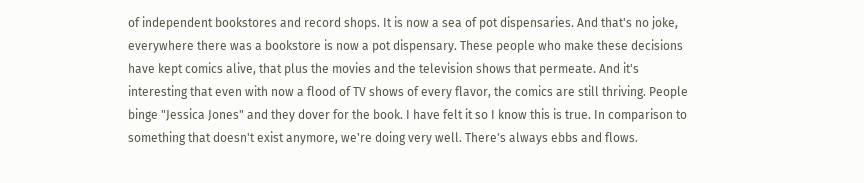of independent bookstores and record shops. It is now a sea of pot dispensaries. And that's no joke, everywhere there was a bookstore is now a pot dispensary. These people who make these decisions have kept comics alive, that plus the movies and the television shows that permeate. And it's interesting that even with now a flood of TV shows of every flavor, the comics are still thriving. People binge "Jessica Jones" and they dover for the book. I have felt it so I know this is true. In comparison to something that doesn't exist anymore, we're doing very well. There's always ebbs and flows.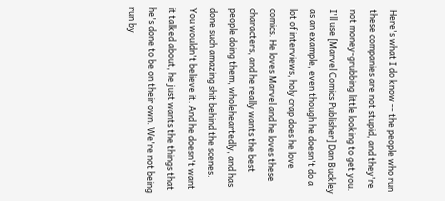Here's what I do know -- the people who run these companies are not stupid, and they're not money-grubbing little looking to get you. I'll use [Marvel Comics Publisher] Dan Buckley as an example, even though he doesn't do a lot of interviews, holy crap does he love comics. He loves Marvel and he loves these characters, and he really wants the best people doing them, wholeheartedly, and has done such amazing shit behind the scenes. You wouldn't believe it. And he doesn't want it talked about, he just wants the things that he's done to be on their own. We're not being run by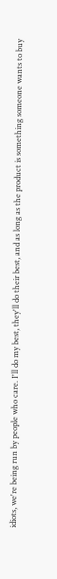idiots, we're being run by people who care. I'll do my best, they'll do their best, and as long as the product is something someone wants to buy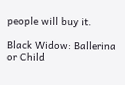people will buy it.

Black Widow: Ballerina or Child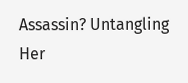Assassin? Untangling Her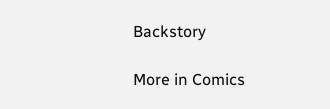Backstory

More in Comics